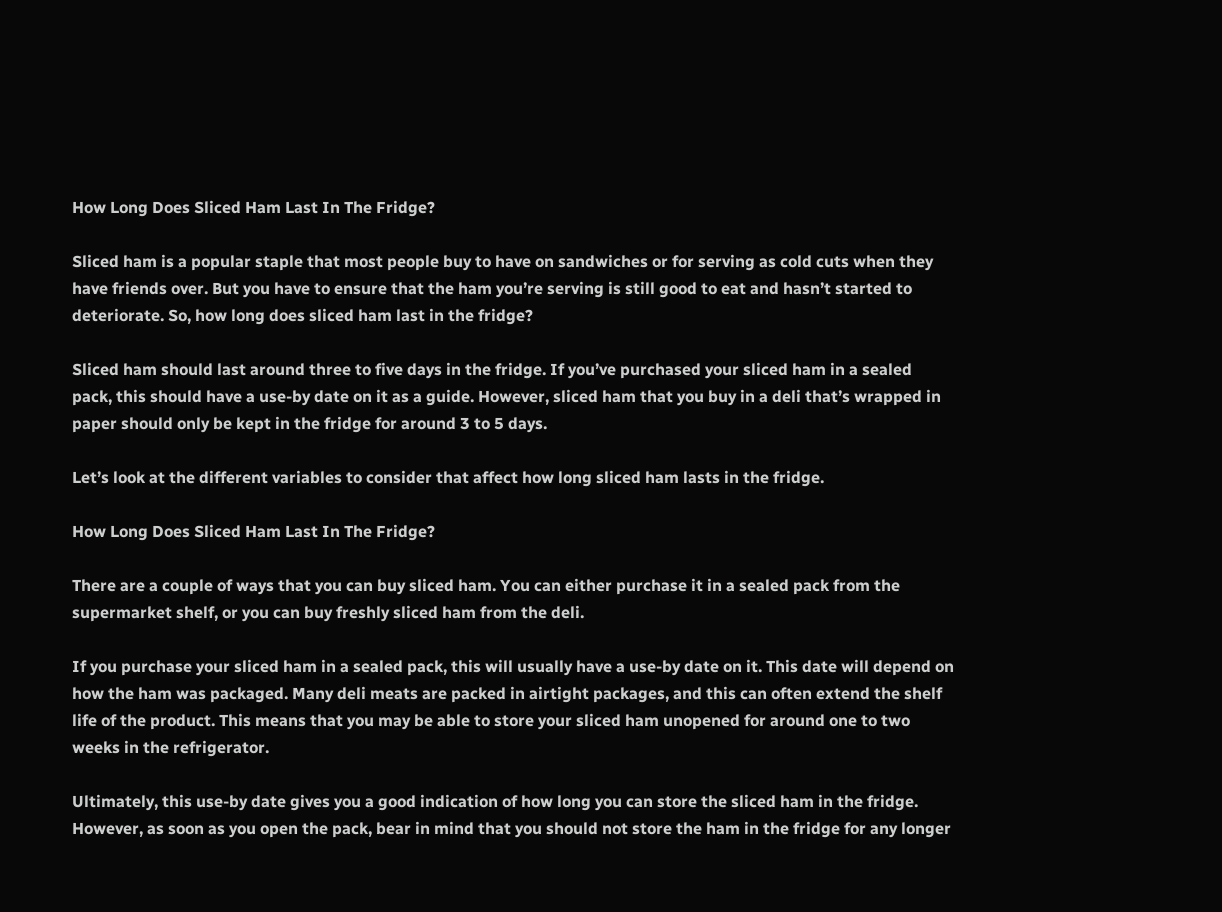How Long Does Sliced Ham Last In The Fridge?

Sliced ham is a popular staple that most people buy to have on sandwiches or for serving as cold cuts when they have friends over. But you have to ensure that the ham you’re serving is still good to eat and hasn’t started to deteriorate. So, how long does sliced ham last in the fridge?

Sliced ham should last around three to five days in the fridge. If you’ve purchased your sliced ham in a sealed pack, this should have a use-by date on it as a guide. However, sliced ham that you buy in a deli that’s wrapped in paper should only be kept in the fridge for around 3 to 5 days.

Let’s look at the different variables to consider that affect how long sliced ham lasts in the fridge.

How Long Does Sliced Ham Last In The Fridge?

There are a couple of ways that you can buy sliced ham. You can either purchase it in a sealed pack from the supermarket shelf, or you can buy freshly sliced ham from the deli.

If you purchase your sliced ham in a sealed pack, this will usually have a use-by date on it. This date will depend on how the ham was packaged. Many deli meats are packed in airtight packages, and this can often extend the shelf life of the product. This means that you may be able to store your sliced ham unopened for around one to two weeks in the refrigerator.

Ultimately, this use-by date gives you a good indication of how long you can store the sliced ham in the fridge. However, as soon as you open the pack, bear in mind that you should not store the ham in the fridge for any longer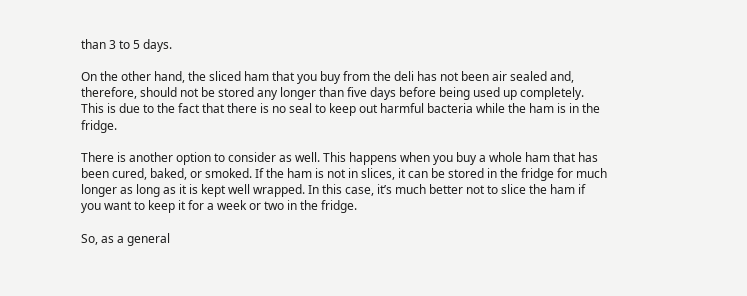than 3 to 5 days.

On the other hand, the sliced ham that you buy from the deli has not been air sealed and, therefore, should not be stored any longer than five days before being used up completely. This is due to the fact that there is no seal to keep out harmful bacteria while the ham is in the fridge.

There is another option to consider as well. This happens when you buy a whole ham that has been cured, baked, or smoked. If the ham is not in slices, it can be stored in the fridge for much longer as long as it is kept well wrapped. In this case, it’s much better not to slice the ham if you want to keep it for a week or two in the fridge.

So, as a general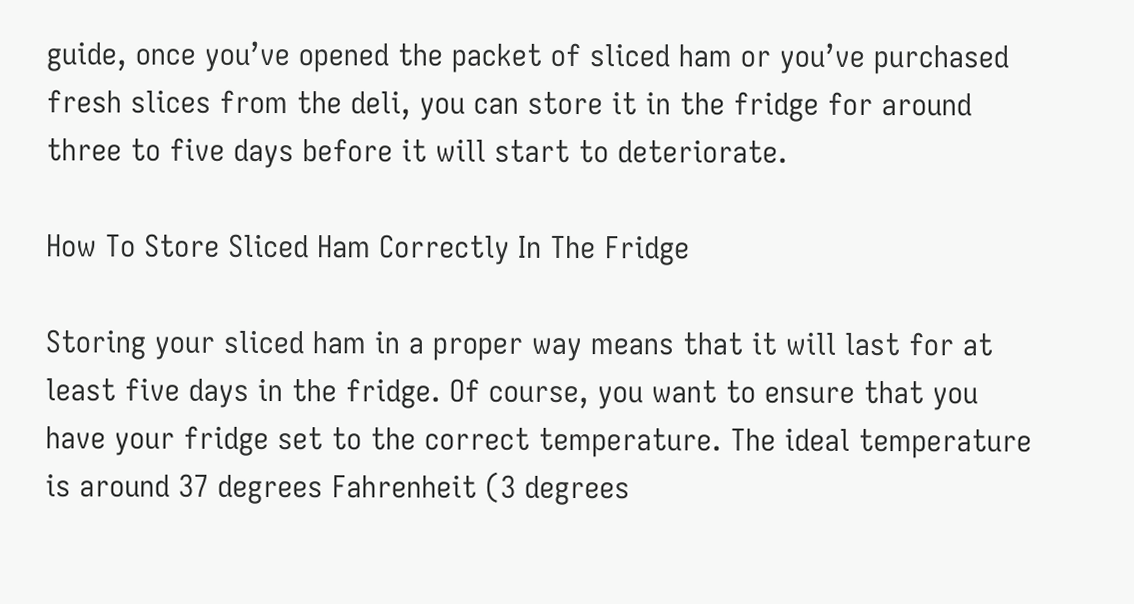guide, once you’ve opened the packet of sliced ham or you’ve purchased fresh slices from the deli, you can store it in the fridge for around three to five days before it will start to deteriorate.

How To Store Sliced Ham Correctly In The Fridge

Storing your sliced ham in a proper way means that it will last for at least five days in the fridge. Of course, you want to ensure that you have your fridge set to the correct temperature. The ideal temperature is around 37 degrees Fahrenheit (3 degrees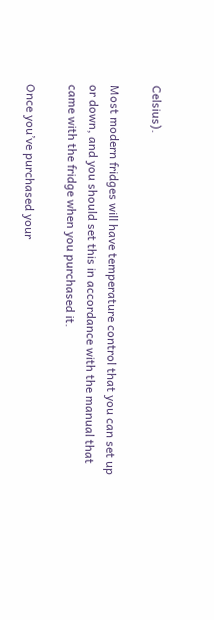Celsius).

Most modern fridges will have temperature control that you can set up or down, and you should set this in accordance with the manual that came with the fridge when you purchased it.

Once you’ve purchased your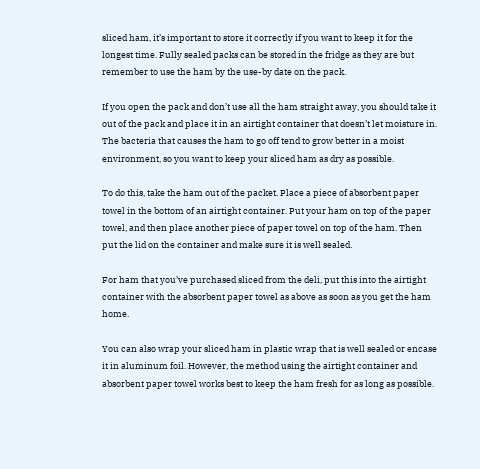sliced ham, it’s important to store it correctly if you want to keep it for the longest time. Fully sealed packs can be stored in the fridge as they are but remember to use the ham by the use-by date on the pack.

If you open the pack and don’t use all the ham straight away, you should take it out of the pack and place it in an airtight container that doesn’t let moisture in. The bacteria that causes the ham to go off tend to grow better in a moist environment, so you want to keep your sliced ham as dry as possible.

To do this, take the ham out of the packet. Place a piece of absorbent paper towel in the bottom of an airtight container. Put your ham on top of the paper towel, and then place another piece of paper towel on top of the ham. Then put the lid on the container and make sure it is well sealed.

For ham that you’ve purchased sliced from the deli, put this into the airtight container with the absorbent paper towel as above as soon as you get the ham home.

You can also wrap your sliced ham in plastic wrap that is well sealed or encase it in aluminum foil. However, the method using the airtight container and absorbent paper towel works best to keep the ham fresh for as long as possible.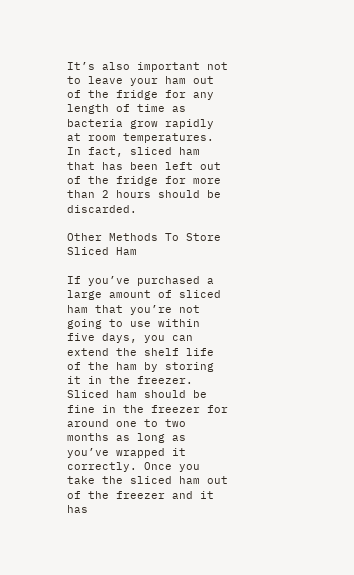It’s also important not to leave your ham out of the fridge for any length of time as bacteria grow rapidly at room temperatures. In fact, sliced ham that has been left out of the fridge for more than 2 hours should be discarded.

Other Methods To Store Sliced Ham

If you’ve purchased a large amount of sliced ham that you’re not going to use within five days, you can extend the shelf life of the ham by storing it in the freezer. Sliced ham should be fine in the freezer for around one to two months as long as you’ve wrapped it correctly. Once you take the sliced ham out of the freezer and it has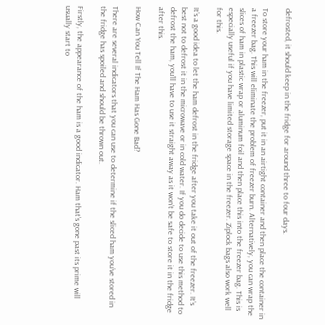defrosted, it should keep in the fridge for around three to four days.

To store your ham in the freezer, put it in an airtight container and then place the container in a freezer bag. This will eliminate the problem of freezer burn. Alternatively, you can wrap the slices of ham in plastic wrap or aluminum foil and then place this into the freezer bag. This is especially useful if you have limited storage space in the freezer. Ziplock bags also work well for this.

It’s a good idea to let the ham defrost in the fridge after you take it out of the freezer. It’s best not to defrost it in the microwave or in cold water. If you do decide to use this method to defrost the ham, you’ll have to use it straight away as it won’t be safe to store it in the fridge after this.

How Can You Tell If The Ham Has Gone Bad?

There are several indicators that you can use to determine if the sliced ham you’ve stored in the fridge has spoiled and should be thrown out.

Firstly, the appearance of the ham is a good indicator. Ham that’s gone past its prime will usually start to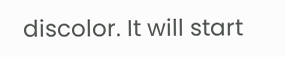discolor. It will start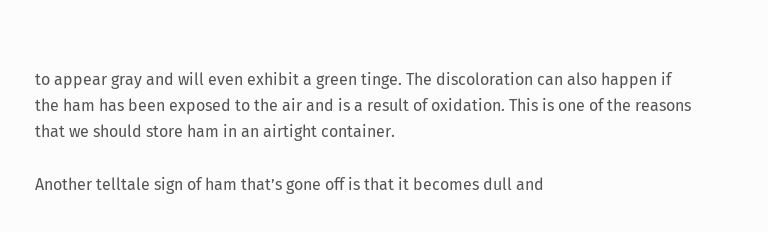to appear gray and will even exhibit a green tinge. The discoloration can also happen if the ham has been exposed to the air and is a result of oxidation. This is one of the reasons that we should store ham in an airtight container.

Another telltale sign of ham that’s gone off is that it becomes dull and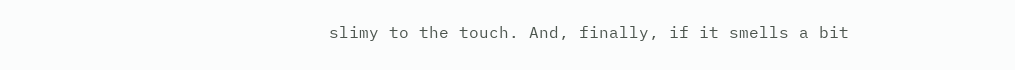slimy to the touch. And, finally, if it smells a bit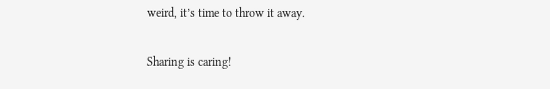weird, it’s time to throw it away.

Sharing is caring!